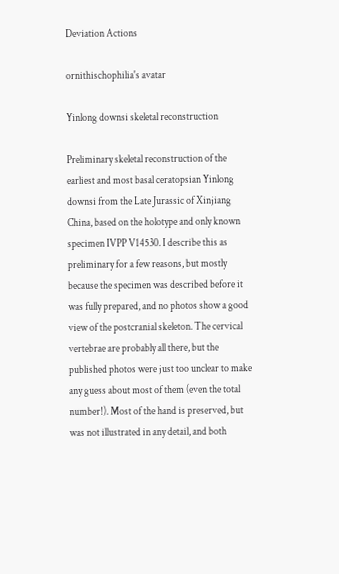Deviation Actions

ornithischophilia's avatar

Yinlong downsi skeletal reconstruction

Preliminary skeletal reconstruction of the earliest and most basal ceratopsian Yinlong downsi from the Late Jurassic of Xinjiang China, based on the holotype and only known specimen IVPP V14530. I describe this as preliminary for a few reasons, but mostly because the specimen was described before it was fully prepared, and no photos show a good view of the postcranial skeleton. The cervical vertebrae are probably all there, but the published photos were just too unclear to make any guess about most of them (even the total number!). Most of the hand is preserved, but was not illustrated in any detail, and both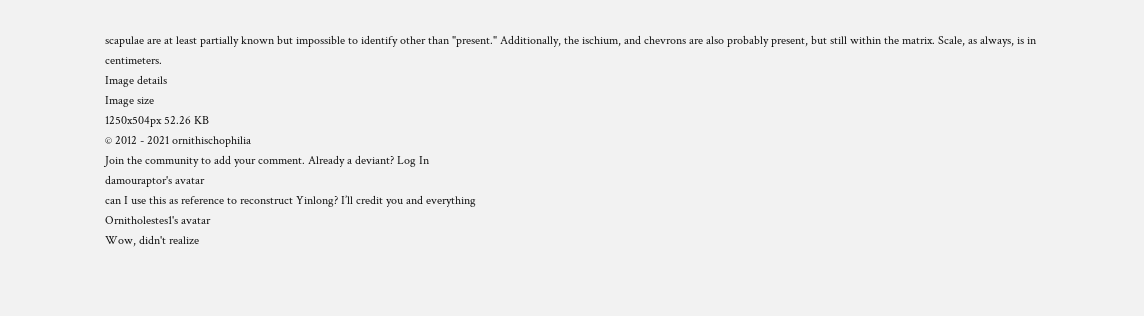scapulae are at least partially known but impossible to identify other than "present." Additionally, the ischium, and chevrons are also probably present, but still within the matrix. Scale, as always, is in centimeters.
Image details
Image size
1250x504px 52.26 KB
© 2012 - 2021 ornithischophilia
Join the community to add your comment. Already a deviant? Log In
damouraptor's avatar
can I use this as reference to reconstruct Yinlong? I’ll credit you and everything
Ornitholestes1's avatar
Wow, didn't realize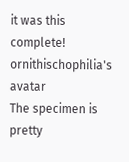it was this complete!
ornithischophilia's avatar
The specimen is pretty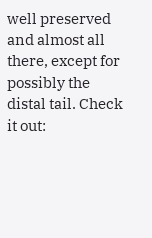well preserved and almost all there, except for possibly the distal tail. Check it out: